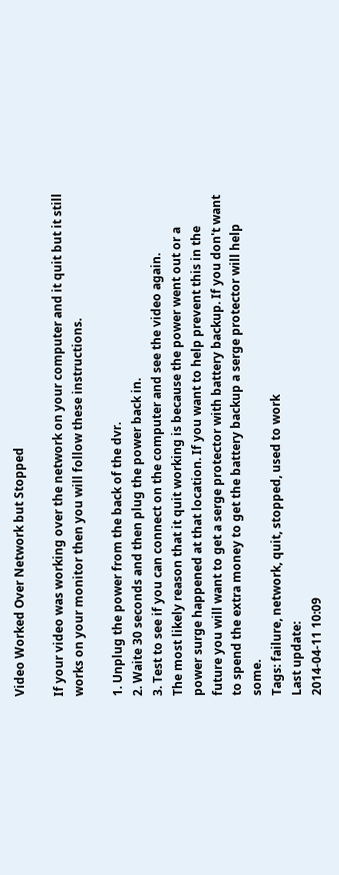Video Worked Over Network but Stopped

If your video was working over the network on your computer and it quit but it still works on your monitor then you will follow these instructions.

1. Unplug the power from the back of the dvr.
2. Waite 30 seconds and then plug the power back in.
3. Test to see if you can connect on the computer and see the video again.
The most likely reason that it quit working is because the power went out or a power surge happened at that location. If you want to help prevent this in the future you will want to get a serge protector with battery backup. If you don't want to spend the extra money to get the battery backup a serge protector will help some.
Tags: failure, network, quit, stopped, used to work
Last update:
2014-04-11 10:09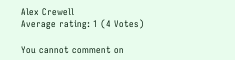Alex Crewell
Average rating: 1 (4 Votes)

You cannot comment on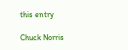this entry

Chuck Norris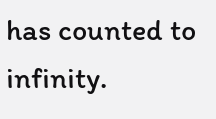has counted to infinity.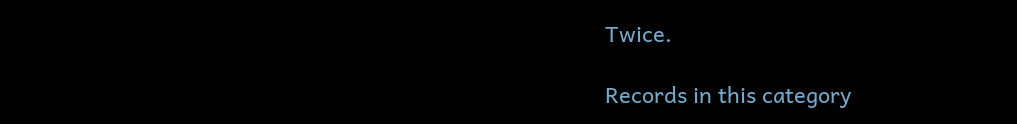Twice.

Records in this category